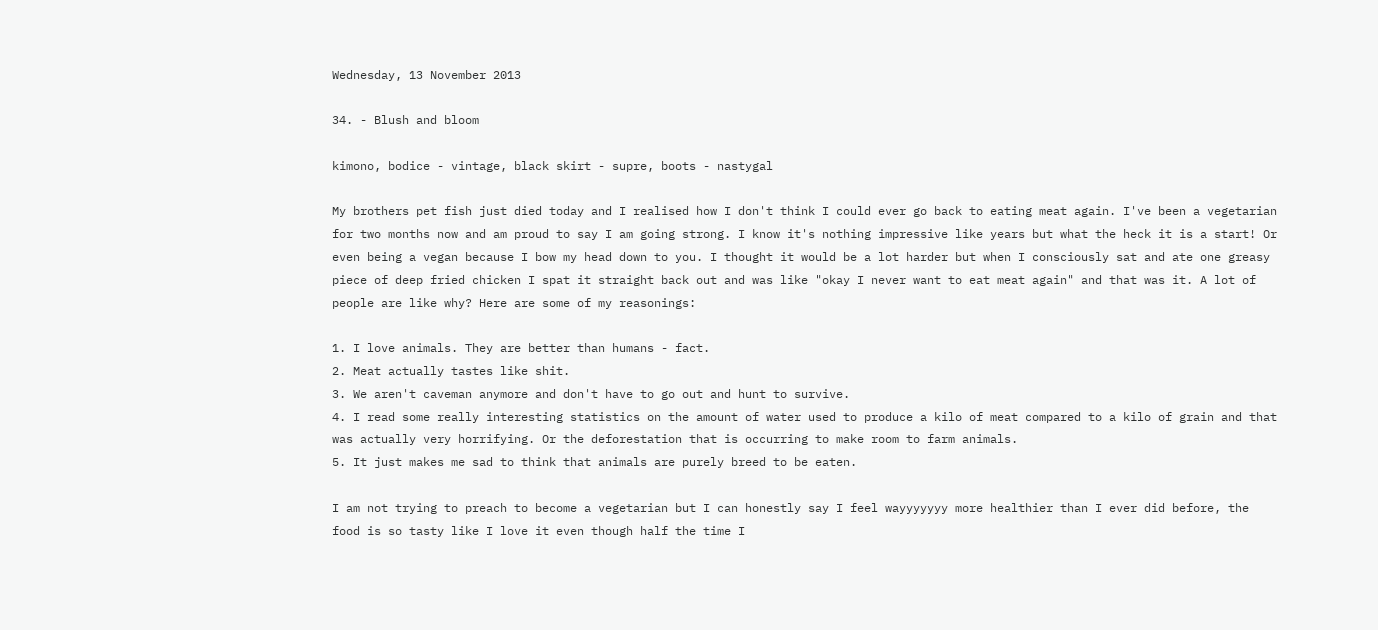Wednesday, 13 November 2013

34. - Blush and bloom

kimono, bodice - vintage, black skirt - supre, boots - nastygal

My brothers pet fish just died today and I realised how I don't think I could ever go back to eating meat again. I've been a vegetarian for two months now and am proud to say I am going strong. I know it's nothing impressive like years but what the heck it is a start! Or even being a vegan because I bow my head down to you. I thought it would be a lot harder but when I consciously sat and ate one greasy piece of deep fried chicken I spat it straight back out and was like "okay I never want to eat meat again" and that was it. A lot of people are like why? Here are some of my reasonings:

1. I love animals. They are better than humans - fact.
2. Meat actually tastes like shit.
3. We aren't caveman anymore and don't have to go out and hunt to survive.
4. I read some really interesting statistics on the amount of water used to produce a kilo of meat compared to a kilo of grain and that was actually very horrifying. Or the deforestation that is occurring to make room to farm animals.
5. It just makes me sad to think that animals are purely breed to be eaten.

I am not trying to preach to become a vegetarian but I can honestly say I feel wayyyyyyy more healthier than I ever did before, the food is so tasty like I love it even though half the time I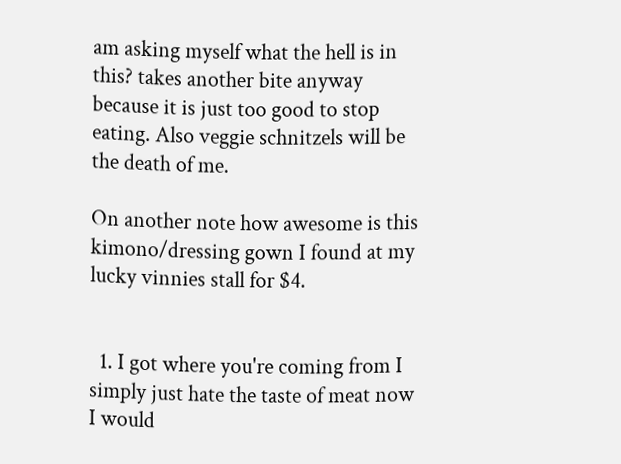am asking myself what the hell is in this? takes another bite anyway because it is just too good to stop eating. Also veggie schnitzels will be the death of me.

On another note how awesome is this kimono/dressing gown I found at my lucky vinnies stall for $4.


  1. I got where you're coming from I simply just hate the taste of meat now I would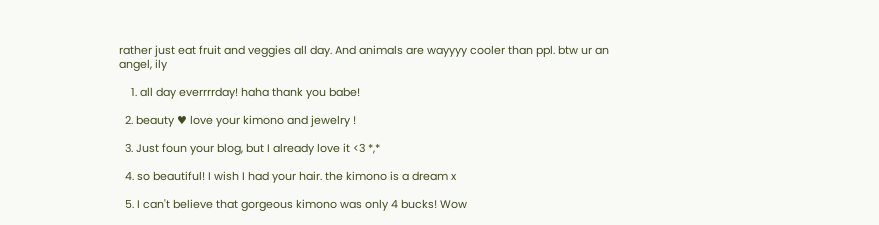rather just eat fruit and veggies all day. And animals are wayyyy cooler than ppl. btw ur an angel, ily

    1. all day everrrrday! haha thank you babe!

  2. beauty ♥ love your kimono and jewelry !

  3. Just foun your blog, but I already love it <3 *,*

  4. so beautiful! I wish I had your hair. the kimono is a dream x

  5. I can't believe that gorgeous kimono was only 4 bucks! Wow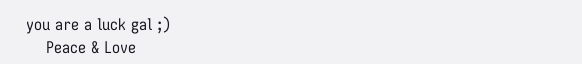you are a luck gal ;)
    Peace & Love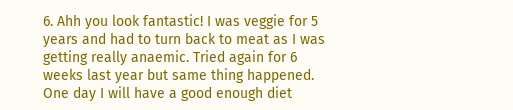6. Ahh you look fantastic! I was veggie for 5 years and had to turn back to meat as I was getting really anaemic. Tried again for 6 weeks last year but same thing happened. One day I will have a good enough diet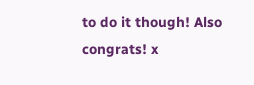to do it though! Also congrats! x